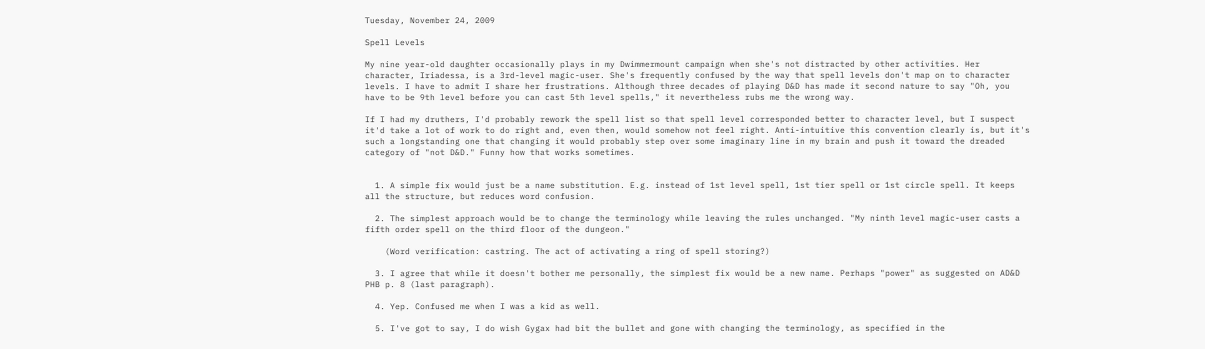Tuesday, November 24, 2009

Spell Levels

My nine year-old daughter occasionally plays in my Dwimmermount campaign when she's not distracted by other activities. Her character, Iriadessa, is a 3rd-level magic-user. She's frequently confused by the way that spell levels don't map on to character levels. I have to admit I share her frustrations. Although three decades of playing D&D has made it second nature to say "Oh, you have to be 9th level before you can cast 5th level spells," it nevertheless rubs me the wrong way.

If I had my druthers, I'd probably rework the spell list so that spell level corresponded better to character level, but I suspect it'd take a lot of work to do right and, even then, would somehow not feel right. Anti-intuitive this convention clearly is, but it's such a longstanding one that changing it would probably step over some imaginary line in my brain and push it toward the dreaded category of "not D&D." Funny how that works sometimes.


  1. A simple fix would just be a name substitution. E.g. instead of 1st level spell, 1st tier spell or 1st circle spell. It keeps all the structure, but reduces word confusion.

  2. The simplest approach would be to change the terminology while leaving the rules unchanged. "My ninth level magic-user casts a fifth order spell on the third floor of the dungeon."

    (Word verification: castring. The act of activating a ring of spell storing?)

  3. I agree that while it doesn't bother me personally, the simplest fix would be a new name. Perhaps "power" as suggested on AD&D PHB p. 8 (last paragraph).

  4. Yep. Confused me when I was a kid as well.

  5. I've got to say, I do wish Gygax had bit the bullet and gone with changing the terminology, as specified in the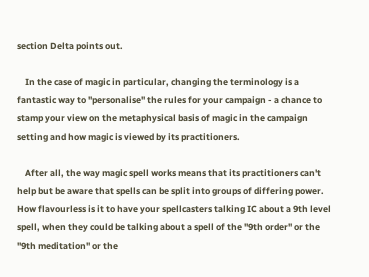section Delta points out.

    In the case of magic in particular, changing the terminology is a fantastic way to "personalise" the rules for your campaign - a chance to stamp your view on the metaphysical basis of magic in the campaign setting and how magic is viewed by its practitioners.

    After all, the way magic spell works means that its practitioners can't help but be aware that spells can be split into groups of differing power. How flavourless is it to have your spellcasters talking IC about a 9th level spell, when they could be talking about a spell of the "9th order" or the "9th meditation" or the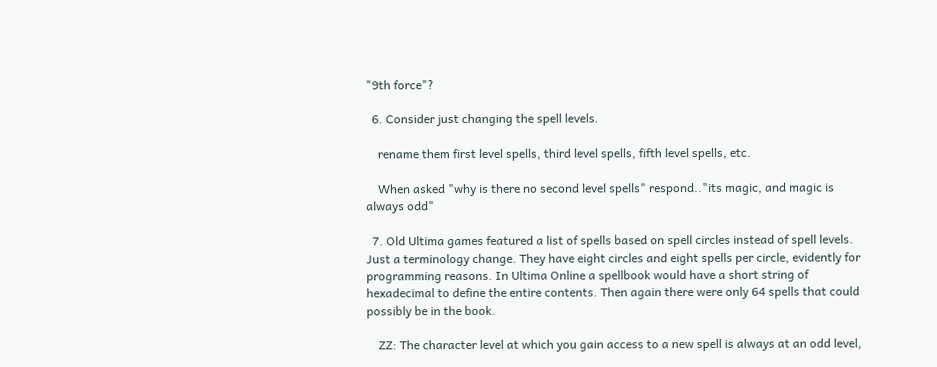"9th force"?

  6. Consider just changing the spell levels.

    rename them first level spells, third level spells, fifth level spells, etc.

    When asked "why is there no second level spells" respond.."its magic, and magic is always odd"

  7. Old Ultima games featured a list of spells based on spell circles instead of spell levels. Just a terminology change. They have eight circles and eight spells per circle, evidently for programming reasons. In Ultima Online a spellbook would have a short string of hexadecimal to define the entire contents. Then again there were only 64 spells that could possibly be in the book.

    ZZ: The character level at which you gain access to a new spell is always at an odd level,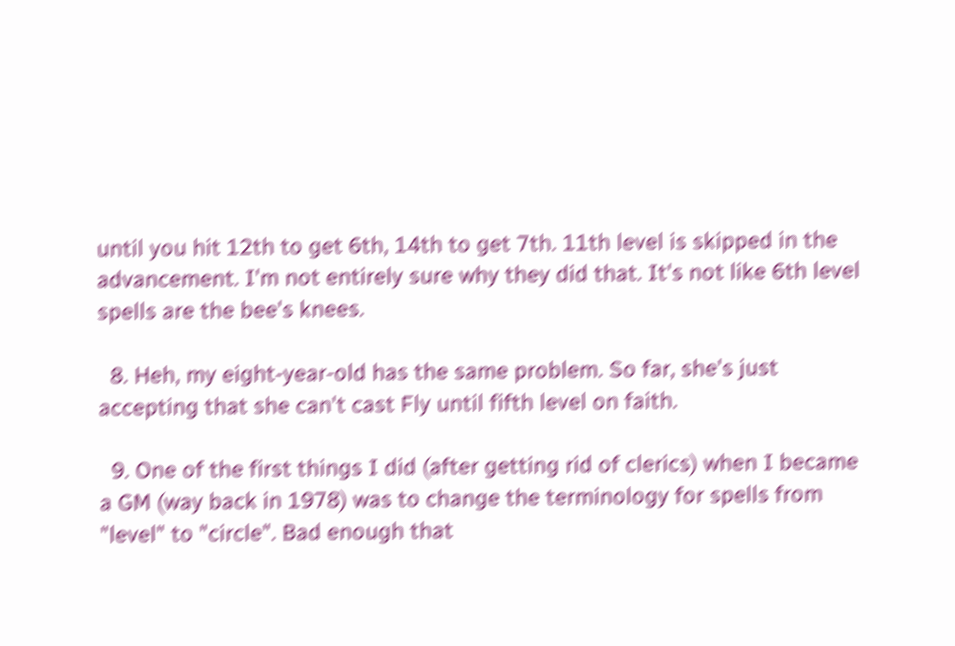until you hit 12th to get 6th, 14th to get 7th. 11th level is skipped in the advancement. I'm not entirely sure why they did that. It's not like 6th level spells are the bee's knees.

  8. Heh, my eight-year-old has the same problem. So far, she's just accepting that she can't cast Fly until fifth level on faith.

  9. One of the first things I did (after getting rid of clerics) when I became a GM (way back in 1978) was to change the terminology for spells from "level" to "circle". Bad enough that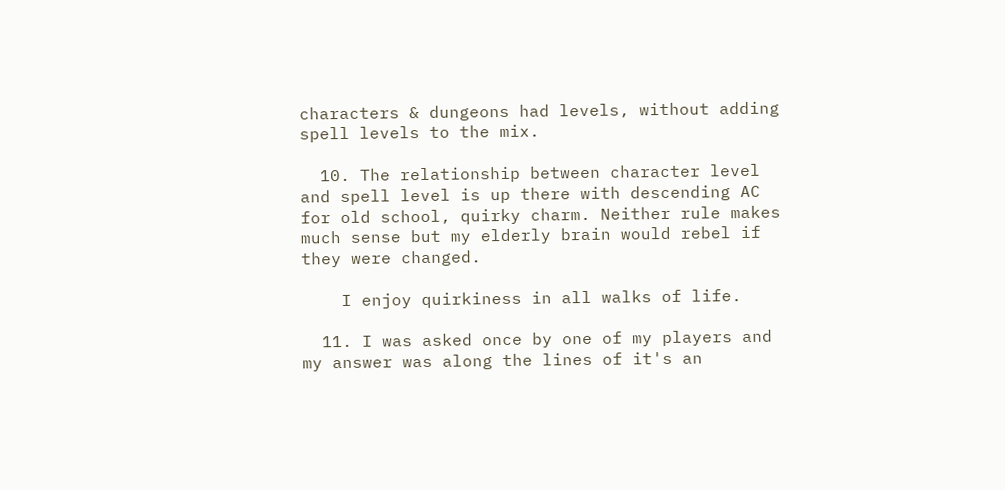characters & dungeons had levels, without adding spell levels to the mix.

  10. The relationship between character level and spell level is up there with descending AC for old school, quirky charm. Neither rule makes much sense but my elderly brain would rebel if they were changed.

    I enjoy quirkiness in all walks of life.

  11. I was asked once by one of my players and my answer was along the lines of it's an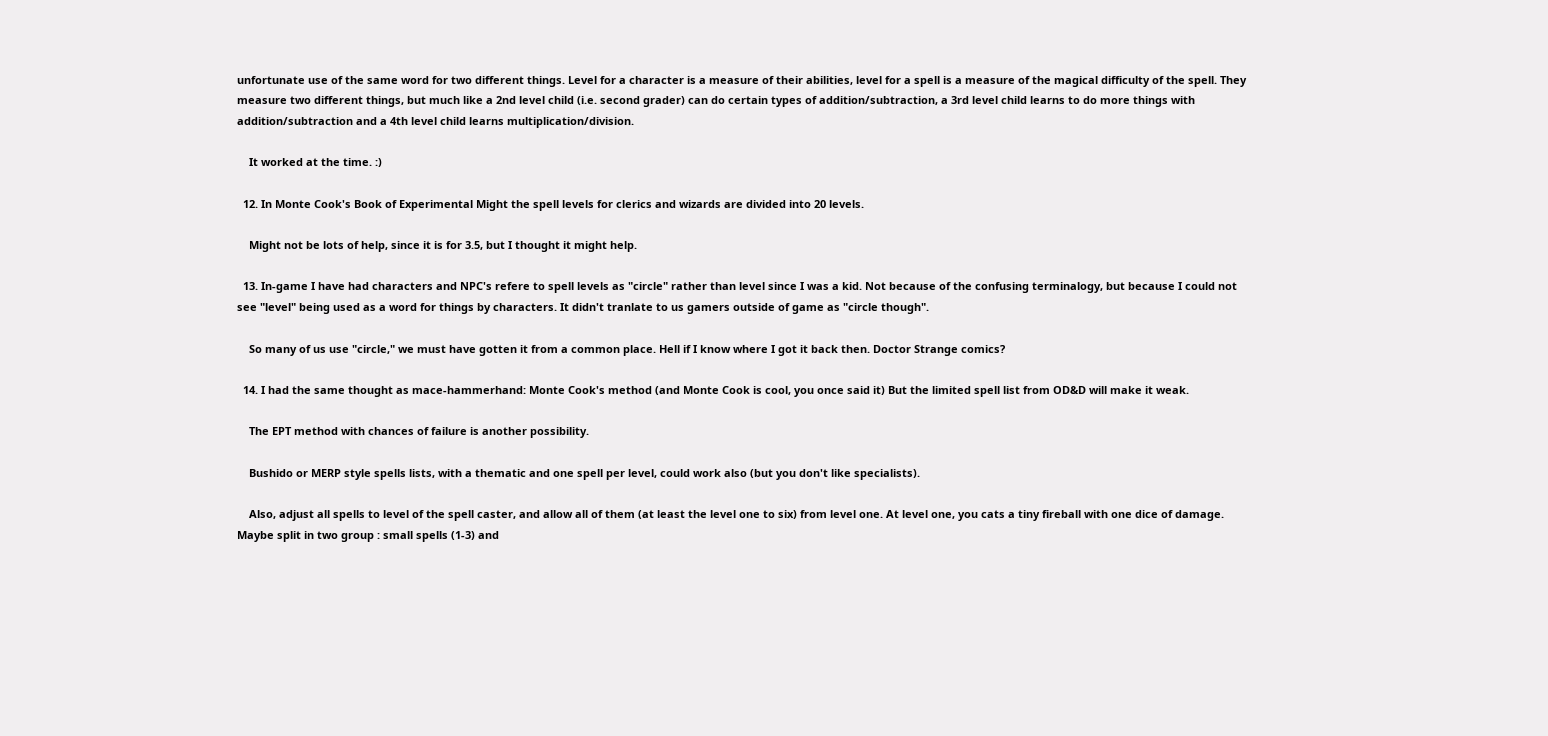unfortunate use of the same word for two different things. Level for a character is a measure of their abilities, level for a spell is a measure of the magical difficulty of the spell. They measure two different things, but much like a 2nd level child (i.e. second grader) can do certain types of addition/subtraction, a 3rd level child learns to do more things with addition/subtraction and a 4th level child learns multiplication/division.

    It worked at the time. :)

  12. In Monte Cook's Book of Experimental Might the spell levels for clerics and wizards are divided into 20 levels.

    Might not be lots of help, since it is for 3.5, but I thought it might help.

  13. In-game I have had characters and NPC's refere to spell levels as "circle" rather than level since I was a kid. Not because of the confusing terminalogy, but because I could not see "level" being used as a word for things by characters. It didn't tranlate to us gamers outside of game as "circle though".

    So many of us use "circle," we must have gotten it from a common place. Hell if I know where I got it back then. Doctor Strange comics?

  14. I had the same thought as mace-hammerhand: Monte Cook's method (and Monte Cook is cool, you once said it) But the limited spell list from OD&D will make it weak.

    The EPT method with chances of failure is another possibility.

    Bushido or MERP style spells lists, with a thematic and one spell per level, could work also (but you don't like specialists).

    Also, adjust all spells to level of the spell caster, and allow all of them (at least the level one to six) from level one. At level one, you cats a tiny fireball with one dice of damage. Maybe split in two group : small spells (1-3) and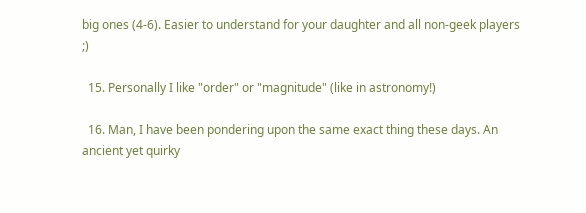big ones (4-6). Easier to understand for your daughter and all non-geek players ;)

  15. Personally I like "order" or "magnitude" (like in astronomy!)

  16. Man, I have been pondering upon the same exact thing these days. An ancient yet quirky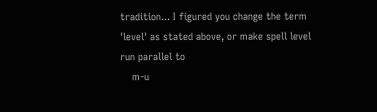tradition... I figured you change the term 'level' as stated above, or make spell level run parallel to
    m-u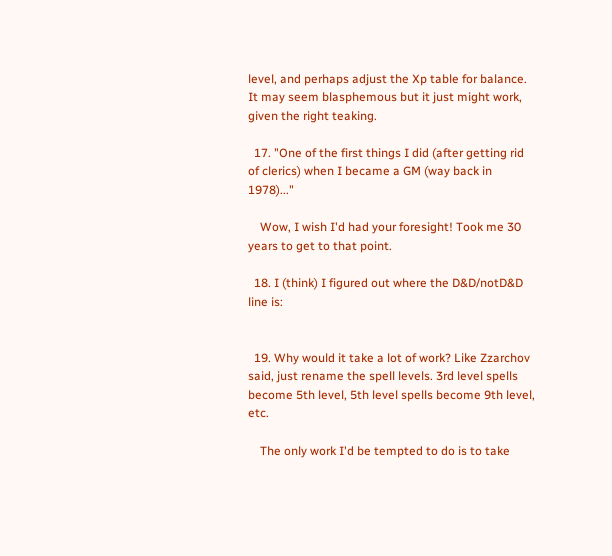level, and perhaps adjust the Xp table for balance. It may seem blasphemous but it just might work, given the right teaking.

  17. "One of the first things I did (after getting rid of clerics) when I became a GM (way back in 1978)..."

    Wow, I wish I'd had your foresight! Took me 30 years to get to that point.

  18. I (think) I figured out where the D&D/notD&D line is:


  19. Why would it take a lot of work? Like Zzarchov said, just rename the spell levels. 3rd level spells become 5th level, 5th level spells become 9th level, etc.

    The only work I'd be tempted to do is to take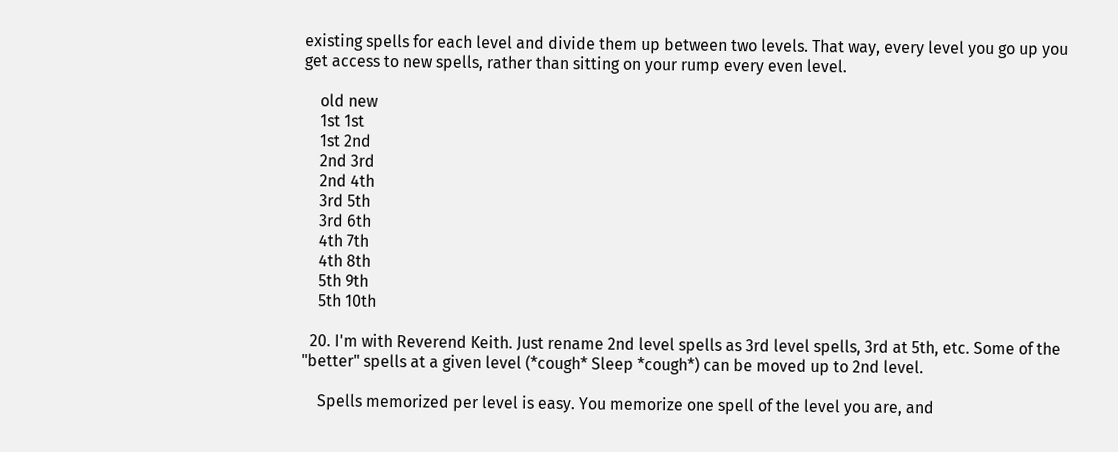existing spells for each level and divide them up between two levels. That way, every level you go up you get access to new spells, rather than sitting on your rump every even level.

    old new
    1st 1st
    1st 2nd
    2nd 3rd
    2nd 4th
    3rd 5th
    3rd 6th
    4th 7th
    4th 8th
    5th 9th
    5th 10th

  20. I'm with Reverend Keith. Just rename 2nd level spells as 3rd level spells, 3rd at 5th, etc. Some of the "better" spells at a given level (*cough* Sleep *cough*) can be moved up to 2nd level.

    Spells memorized per level is easy. You memorize one spell of the level you are, and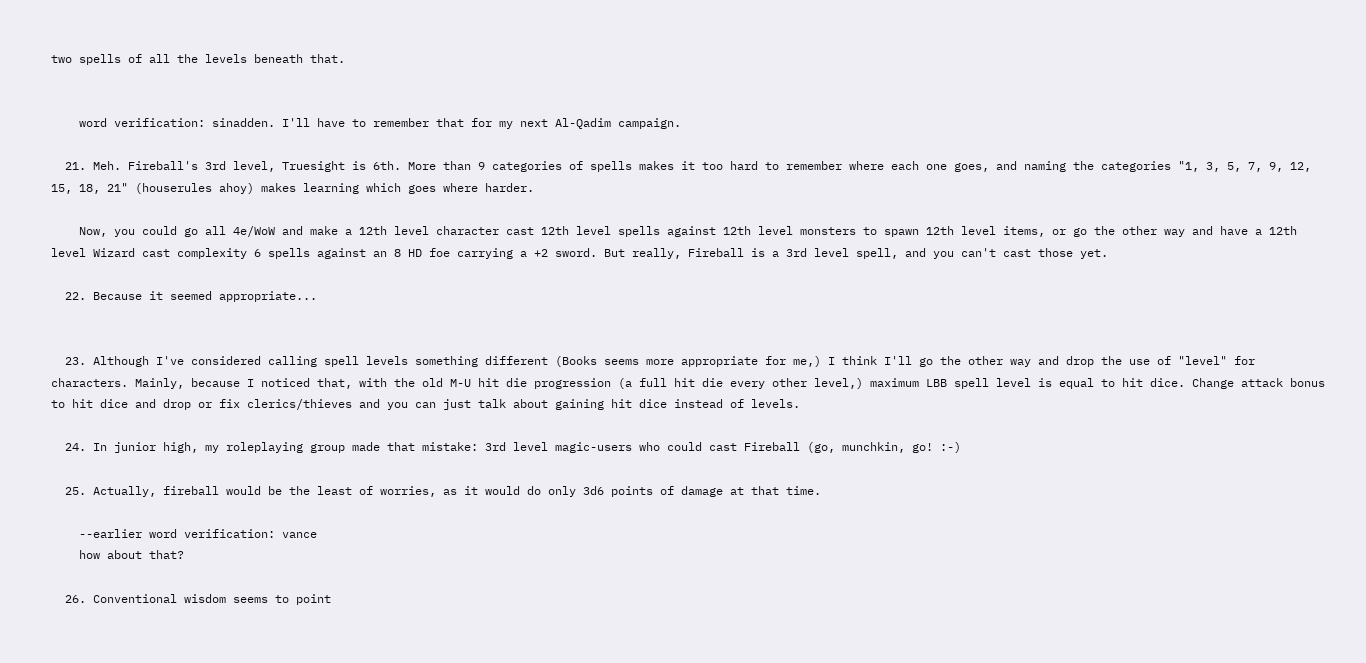two spells of all the levels beneath that.


    word verification: sinadden. I'll have to remember that for my next Al-Qadim campaign.

  21. Meh. Fireball's 3rd level, Truesight is 6th. More than 9 categories of spells makes it too hard to remember where each one goes, and naming the categories "1, 3, 5, 7, 9, 12, 15, 18, 21" (houserules ahoy) makes learning which goes where harder.

    Now, you could go all 4e/WoW and make a 12th level character cast 12th level spells against 12th level monsters to spawn 12th level items, or go the other way and have a 12th level Wizard cast complexity 6 spells against an 8 HD foe carrying a +2 sword. But really, Fireball is a 3rd level spell, and you can't cast those yet.

  22. Because it seemed appropriate...


  23. Although I've considered calling spell levels something different (Books seems more appropriate for me,) I think I'll go the other way and drop the use of "level" for characters. Mainly, because I noticed that, with the old M-U hit die progression (a full hit die every other level,) maximum LBB spell level is equal to hit dice. Change attack bonus to hit dice and drop or fix clerics/thieves and you can just talk about gaining hit dice instead of levels.

  24. In junior high, my roleplaying group made that mistake: 3rd level magic-users who could cast Fireball (go, munchkin, go! :-)

  25. Actually, fireball would be the least of worries, as it would do only 3d6 points of damage at that time.

    --earlier word verification: vance
    how about that?

  26. Conventional wisdom seems to point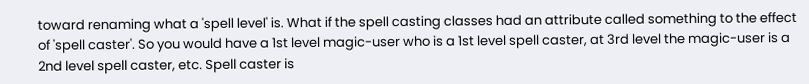toward renaming what a 'spell level' is. What if the spell casting classes had an attribute called something to the effect of 'spell caster'. So you would have a 1st level magic-user who is a 1st level spell caster, at 3rd level the magic-user is a 2nd level spell caster, etc. Spell caster is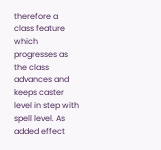therefore a class feature which progresses as the class advances and keeps caster level in step with spell level. As added effect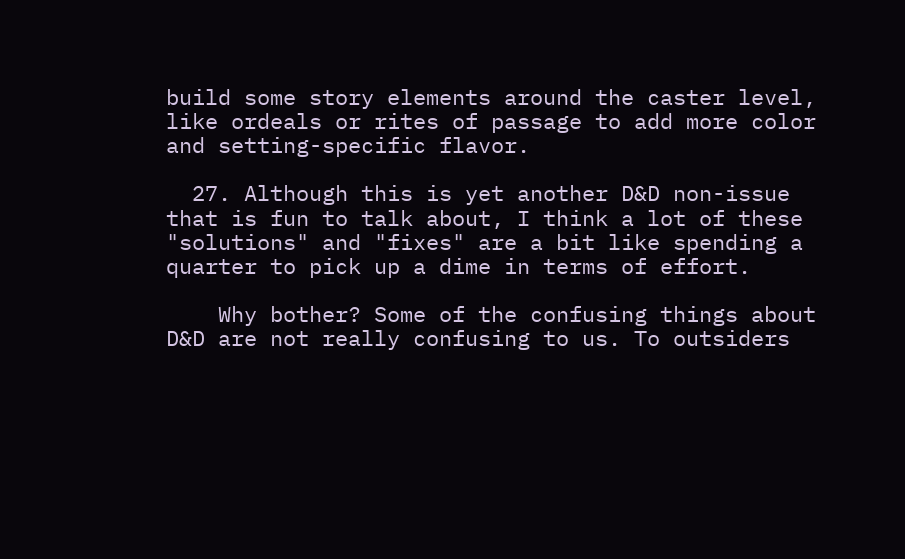build some story elements around the caster level, like ordeals or rites of passage to add more color and setting-specific flavor.

  27. Although this is yet another D&D non-issue that is fun to talk about, I think a lot of these "solutions" and "fixes" are a bit like spending a quarter to pick up a dime in terms of effort.

    Why bother? Some of the confusing things about D&D are not really confusing to us. To outsiders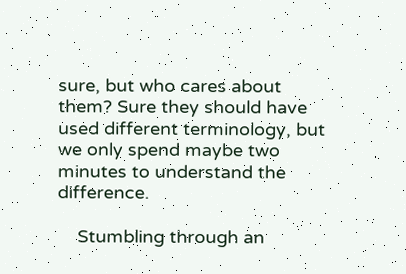sure, but who cares about them? Sure they should have used different terminology, but we only spend maybe two minutes to understand the difference.

    Stumbling through an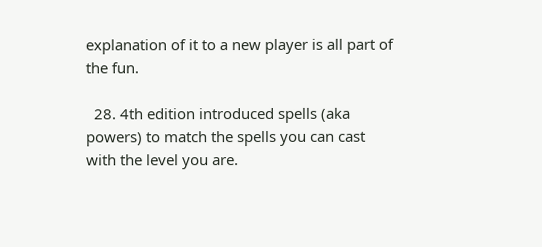explanation of it to a new player is all part of the fun.

  28. 4th edition introduced spells (aka powers) to match the spells you can cast with the level you are.